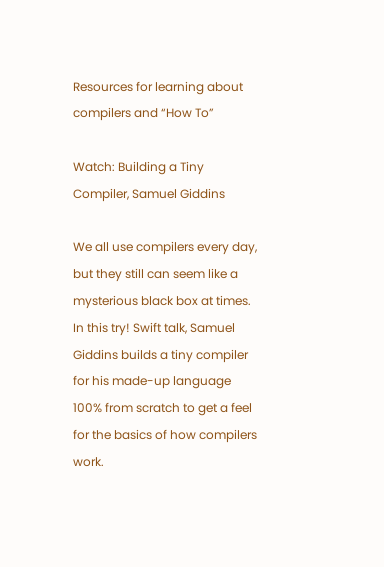Resources for learning about compilers and “How To”

Watch: Building a Tiny Compiler, Samuel Giddins

We all use compilers every day, but they still can seem like a mysterious black box at times. In this try! Swift talk, Samuel Giddins builds a tiny compiler for his made-up language 100% from scratch to get a feel for the basics of how compilers work.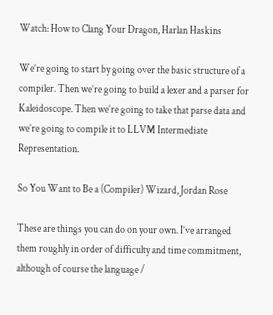Watch: How to Clang Your Dragon, Harlan Haskins

We’re going to start by going over the basic structure of a compiler. Then we’re going to build a lexer and a parser for Kaleidoscope. Then we’re going to take that parse data and we’re going to compile it to LLVM Intermediate Representation.

So You Want to Be a (Compiler) Wizard, Jordan Rose

These are things you can do on your own. I’ve arranged them roughly in order of difficulty and time commitment, although of course the language /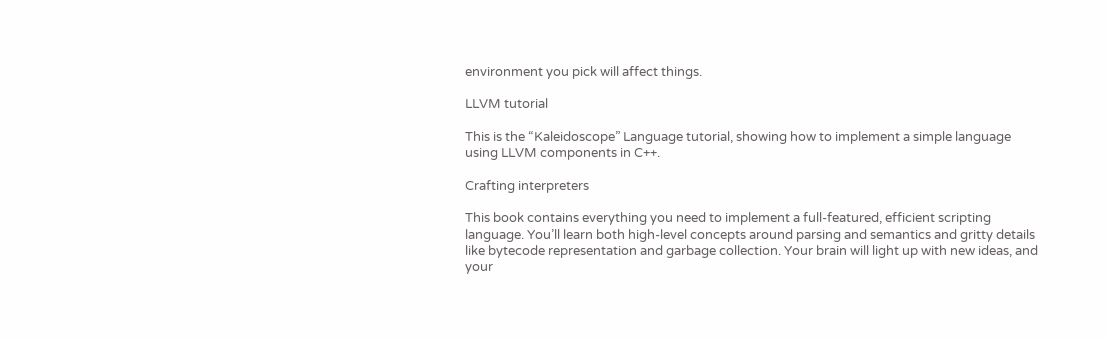environment you pick will affect things.

LLVM tutorial

This is the “Kaleidoscope” Language tutorial, showing how to implement a simple language using LLVM components in C++.

Crafting interpreters

This book contains everything you need to implement a full-featured, efficient scripting language. You’ll learn both high-level concepts around parsing and semantics and gritty details like bytecode representation and garbage collection. Your brain will light up with new ideas, and your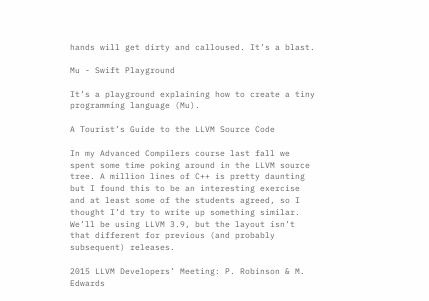hands will get dirty and calloused. It’s a blast.

Mu - Swift Playground

It’s a playground explaining how to create a tiny programming language (Mu).

A Tourist’s Guide to the LLVM Source Code

In my Advanced Compilers course last fall we spent some time poking around in the LLVM source tree. A million lines of C++ is pretty daunting but I found this to be an interesting exercise and at least some of the students agreed, so I thought I’d try to write up something similar. We’ll be using LLVM 3.9, but the layout isn’t that different for previous (and probably subsequent) releases.

2015 LLVM Developers’ Meeting: P. Robinson & M. Edwards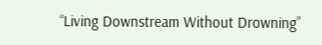“Living Downstream Without Drowning”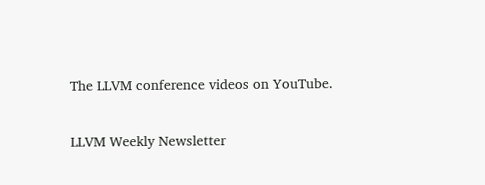The LLVM conference videos on YouTube.

LLVM Weekly Newsletter